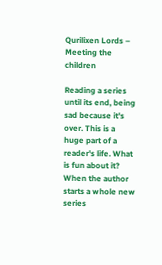Qurilixen Lords – Meeting the children

Reading a series until its end, being sad because it's over. This is a huge part of a reader's life. What is fun about it? When the author starts a whole new series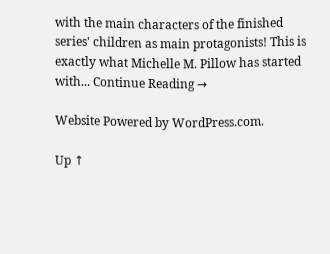with the main characters of the finished series' children as main protagonists! This is exactly what Michelle M. Pillow has started with... Continue Reading →

Website Powered by WordPress.com.

Up ↑